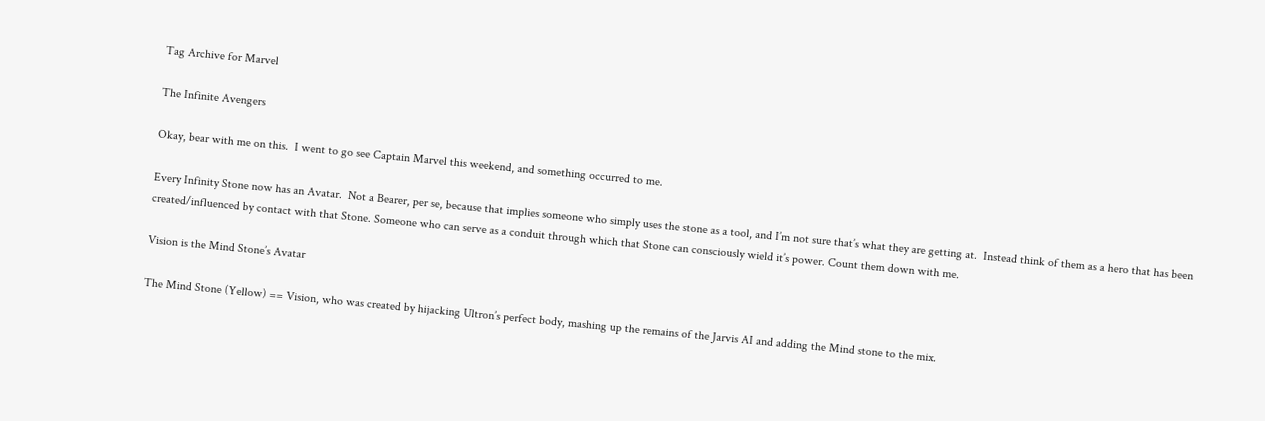Tag Archive for Marvel

The Infinite Avengers

Okay, bear with me on this.  I went to go see Captain Marvel this weekend, and something occurred to me.

Every Infinity Stone now has an Avatar.  Not a Bearer, per se, because that implies someone who simply uses the stone as a tool, and I’m not sure that’s what they are getting at.  Instead think of them as a hero that has been created/influenced by contact with that Stone. Someone who can serve as a conduit through which that Stone can consciously wield it’s power. Count them down with me.

Vision is the Mind Stone’s Avatar

The Mind Stone (Yellow) == Vision, who was created by hijacking Ultron’s perfect body, mashing up the remains of the Jarvis AI and adding the Mind stone to the mix.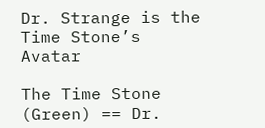Dr. Strange is the Time Stone’s Avatar

The Time Stone (Green) == Dr.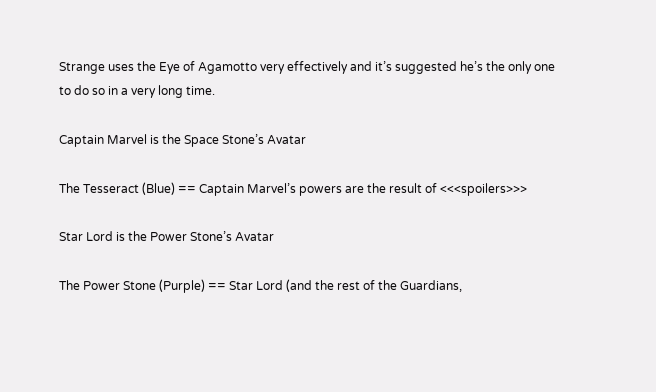Strange uses the Eye of Agamotto very effectively and it’s suggested he’s the only one to do so in a very long time.

Captain Marvel is the Space Stone’s Avatar

The Tesseract (Blue) == Captain Marvel’s powers are the result of <<<spoilers>>>

Star Lord is the Power Stone’s Avatar

The Power Stone (Purple) == Star Lord (and the rest of the Guardians,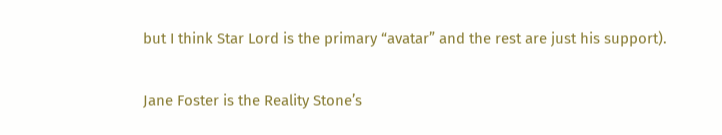but I think Star Lord is the primary “avatar” and the rest are just his support).

Jane Foster is the Reality Stone’s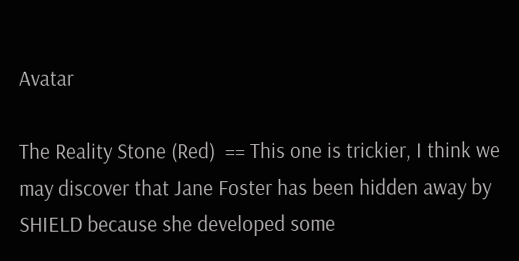Avatar

The Reality Stone (Red)  == This one is trickier, I think we may discover that Jane Foster has been hidden away by SHIELD because she developed some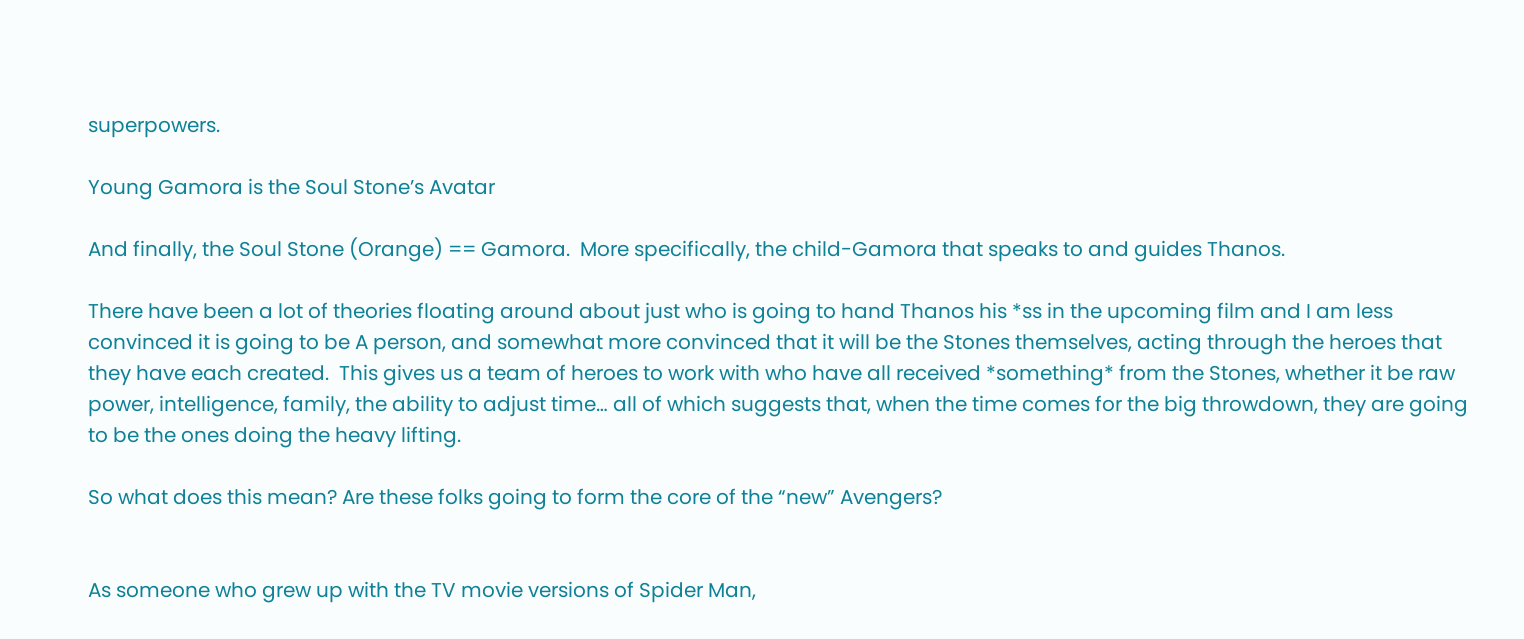superpowers.

Young Gamora is the Soul Stone’s Avatar

And finally, the Soul Stone (Orange) == Gamora.  More specifically, the child-Gamora that speaks to and guides Thanos.

There have been a lot of theories floating around about just who is going to hand Thanos his *ss in the upcoming film and I am less convinced it is going to be A person, and somewhat more convinced that it will be the Stones themselves, acting through the heroes that they have each created.  This gives us a team of heroes to work with who have all received *something* from the Stones, whether it be raw power, intelligence, family, the ability to adjust time… all of which suggests that, when the time comes for the big throwdown, they are going to be the ones doing the heavy lifting.

So what does this mean? Are these folks going to form the core of the “new” Avengers?


As someone who grew up with the TV movie versions of Spider Man,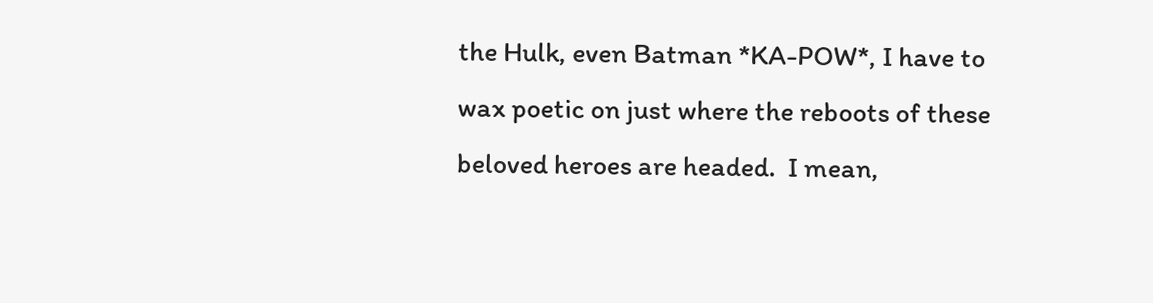the Hulk, even Batman *KA-POW*, I have to wax poetic on just where the reboots of these beloved heroes are headed.  I mean,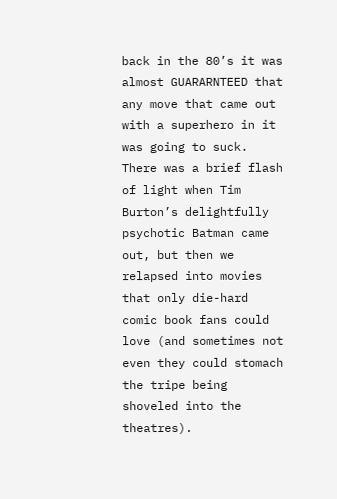back in the 80’s it was almost GUARARNTEED that any move that came out with a superhero in it was going to suck.  There was a brief flash of light when Tim Burton’s delightfully psychotic Batman came out, but then we relapsed into movies that only die-hard comic book fans could love (and sometimes not even they could stomach the tripe being shoveled into the theatres).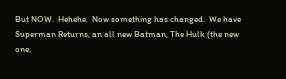But NOW.  Hehehe.  Now something has changed.  We have Superman Returns, an all new Batman, The Hulk (the new one,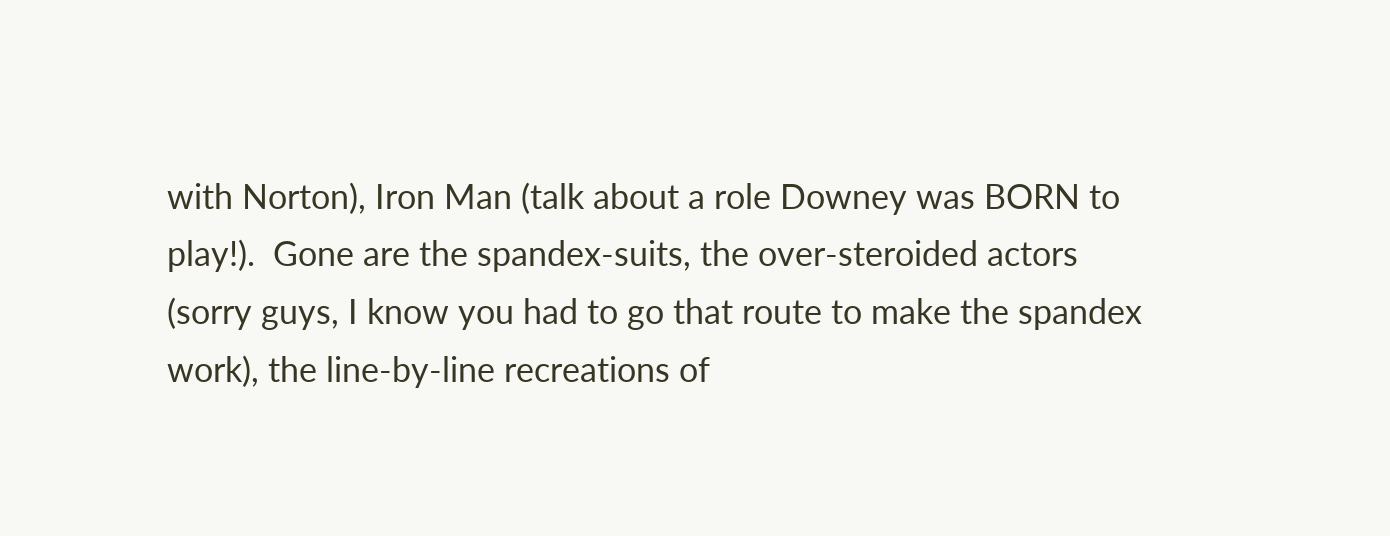with Norton), Iron Man (talk about a role Downey was BORN to play!).  Gone are the spandex-suits, the over-steroided actors (sorry guys, I know you had to go that route to make the spandex work), the line-by-line recreations of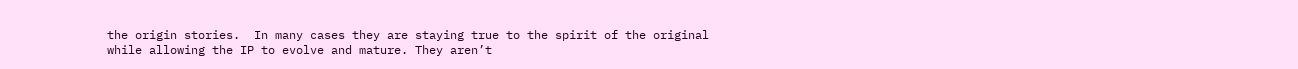the origin stories.  In many cases they are staying true to the spirit of the original while allowing the IP to evolve and mature. They aren’t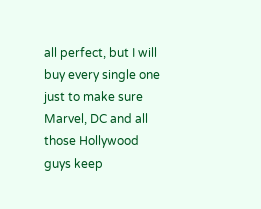all perfect, but I will buy every single one just to make sure Marvel, DC and all those Hollywood guys keep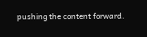pushing the content forward.